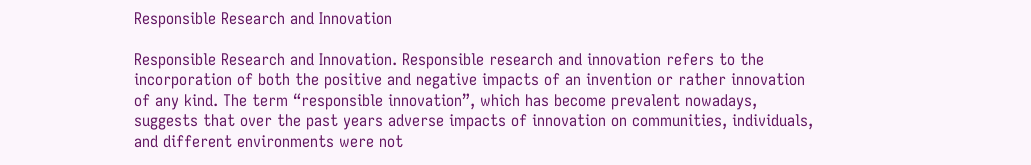Responsible Research and Innovation

Responsible Research and Innovation. Responsible research and innovation refers to the incorporation of both the positive and negative impacts of an invention or rather innovation of any kind. The term “responsible innovation”, which has become prevalent nowadays, suggests that over the past years adverse impacts of innovation on communities, individuals, and different environments were not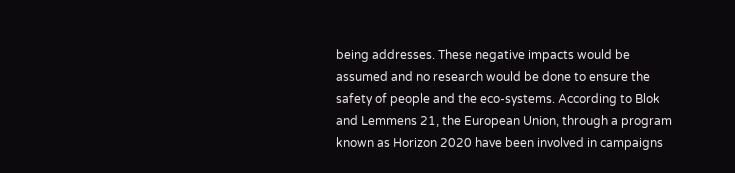being addresses. These negative impacts would be assumed and no research would be done to ensure the safety of people and the eco-systems. According to Blok and Lemmens 21, the European Union, through a program known as Horizon 2020 have been involved in campaigns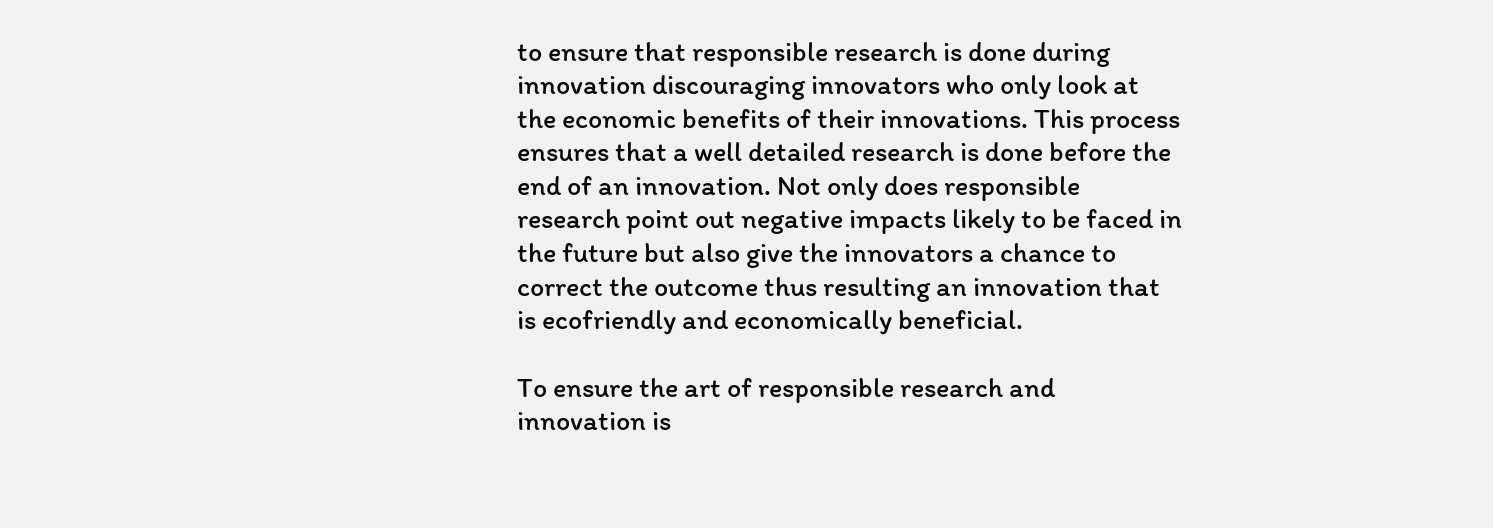to ensure that responsible research is done during innovation discouraging innovators who only look at the economic benefits of their innovations. This process ensures that a well detailed research is done before the end of an innovation. Not only does responsible research point out negative impacts likely to be faced in the future but also give the innovators a chance to correct the outcome thus resulting an innovation that is ecofriendly and economically beneficial.

To ensure the art of responsible research and innovation is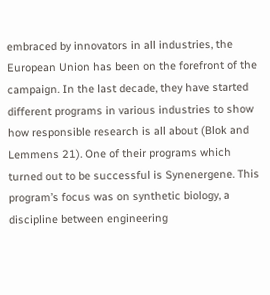embraced by innovators in all industries, the European Union has been on the forefront of the campaign. In the last decade, they have started different programs in various industries to show how responsible research is all about (Blok and Lemmens 21). One of their programs which turned out to be successful is Synenergene. This program’s focus was on synthetic biology, a discipline between engineering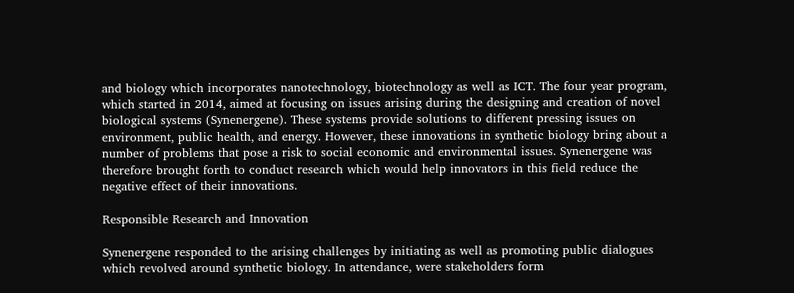and biology which incorporates nanotechnology, biotechnology as well as ICT. The four year program, which started in 2014, aimed at focusing on issues arising during the designing and creation of novel biological systems (Synenergene). These systems provide solutions to different pressing issues on environment, public health, and energy. However, these innovations in synthetic biology bring about a number of problems that pose a risk to social economic and environmental issues. Synenergene was therefore brought forth to conduct research which would help innovators in this field reduce the negative effect of their innovations.

Responsible Research and Innovation

Synenergene responded to the arising challenges by initiating as well as promoting public dialogues which revolved around synthetic biology. In attendance, were stakeholders form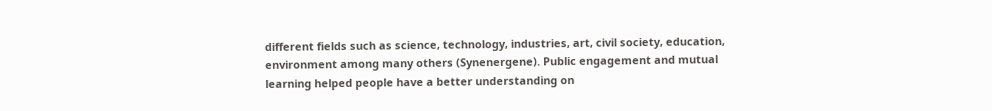different fields such as science, technology, industries, art, civil society, education, environment among many others (Synenergene). Public engagement and mutual learning helped people have a better understanding on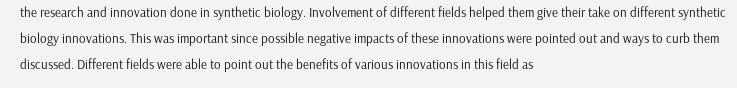the research and innovation done in synthetic biology. Involvement of different fields helped them give their take on different synthetic biology innovations. This was important since possible negative impacts of these innovations were pointed out and ways to curb them discussed. Different fields were able to point out the benefits of various innovations in this field as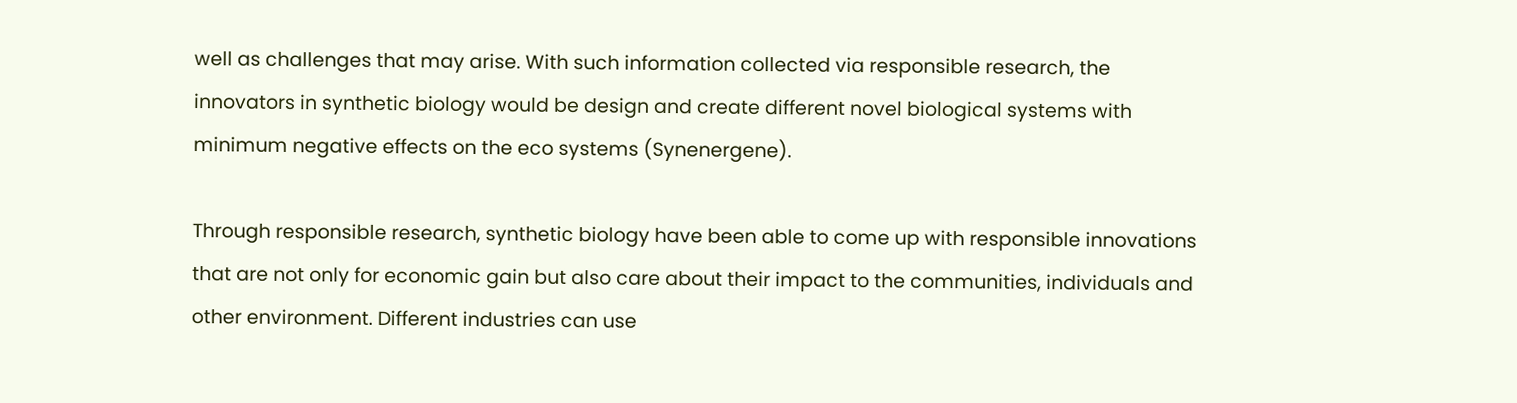well as challenges that may arise. With such information collected via responsible research, the innovators in synthetic biology would be design and create different novel biological systems with minimum negative effects on the eco systems (Synenergene).

Through responsible research, synthetic biology have been able to come up with responsible innovations that are not only for economic gain but also care about their impact to the communities, individuals and other environment. Different industries can use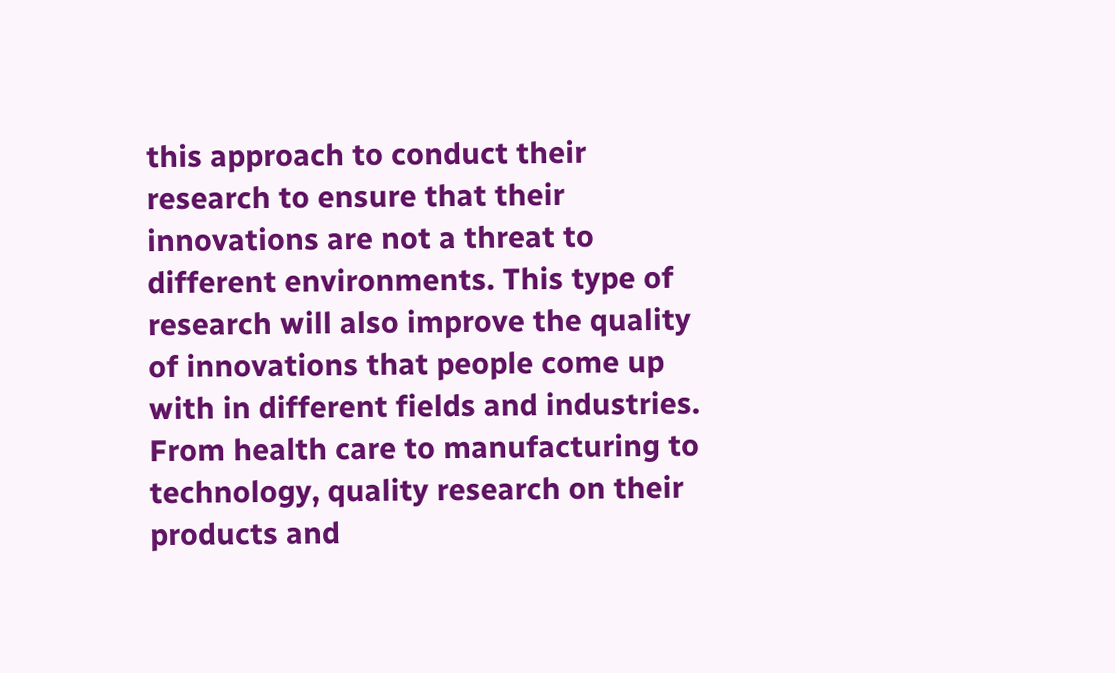this approach to conduct their research to ensure that their innovations are not a threat to different environments. This type of research will also improve the quality of innovations that people come up with in different fields and industries. From health care to manufacturing to technology, quality research on their products and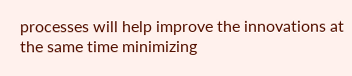processes will help improve the innovations at the same time minimizing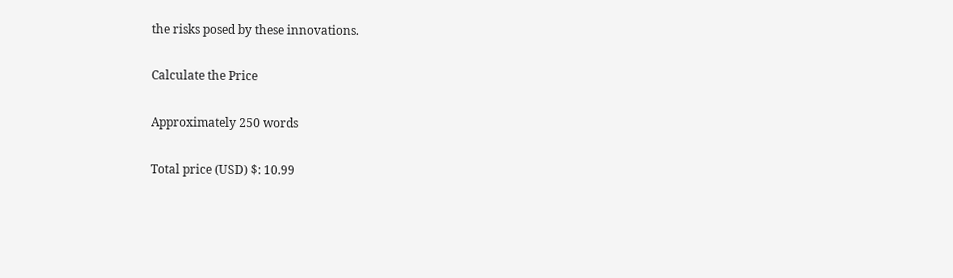the risks posed by these innovations.

Calculate the Price

Approximately 250 words

Total price (USD) $: 10.99